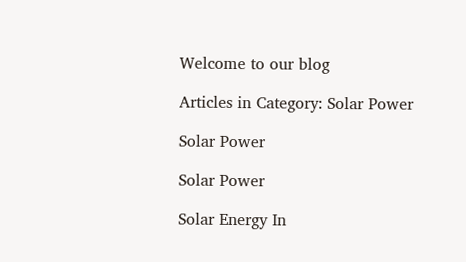Welcome to our blog

Articles in Category: Solar Power

Solar Power

Solar Power

Solar Energy In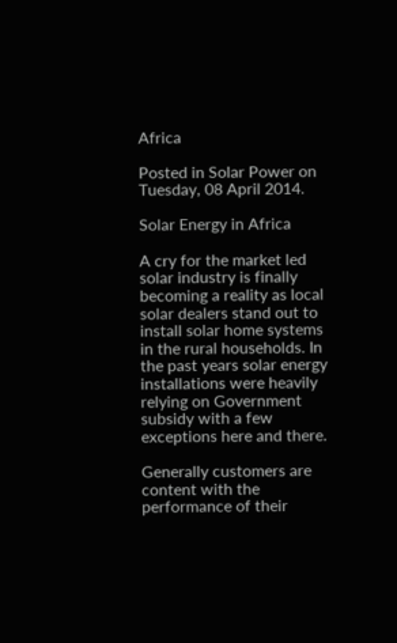Africa

Posted in Solar Power on Tuesday, 08 April 2014.

Solar Energy in Africa

A cry for the market led solar industry is finally becoming a reality as local solar dealers stand out to install solar home systems in the rural households. In the past years solar energy installations were heavily relying on Government subsidy with a few exceptions here and there.

Generally customers are content with the performance of their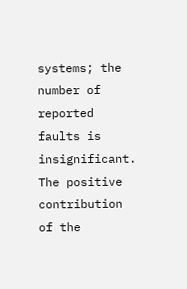systems; the number of reported faults is insignificant. The positive contribution of the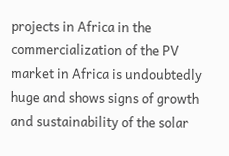projects in Africa in the commercialization of the PV market in Africa is undoubtedly huge and shows signs of growth and sustainability of the solar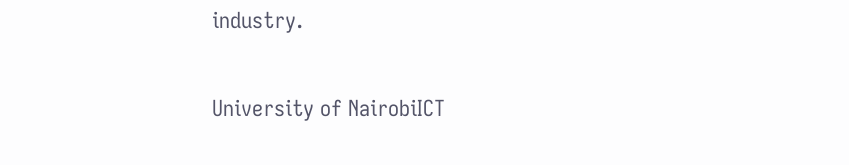industry.

University of NairobiICT